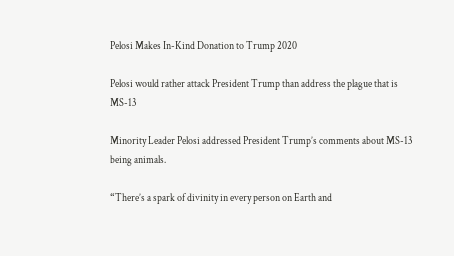Pelosi Makes In-Kind Donation to Trump 2020

Pelosi would rather attack President Trump than address the plague that is MS-13

Minority Leader Pelosi addressed President Trump’s comments about MS-13 being animals.

“There’s a spark of divinity in every person on Earth and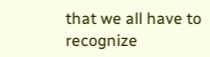that we all have to recognize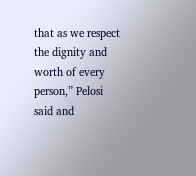that as we respect the dignity and worth of every person,” Pelosi said and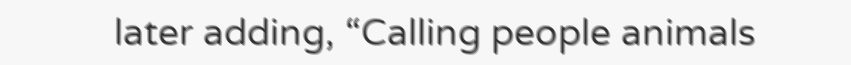later adding, “Calling people animals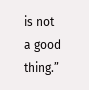is not a good thing.”